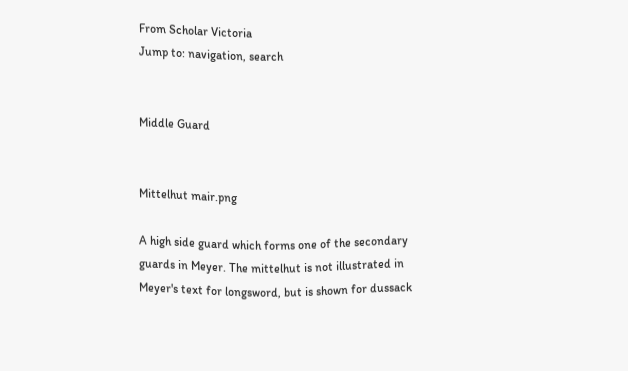From Scholar Victoria
Jump to: navigation, search


Middle Guard


Mittelhut mair.png

A high side guard which forms one of the secondary guards in Meyer. The mittelhut is not illustrated in Meyer's text for longsword, but is shown for dussack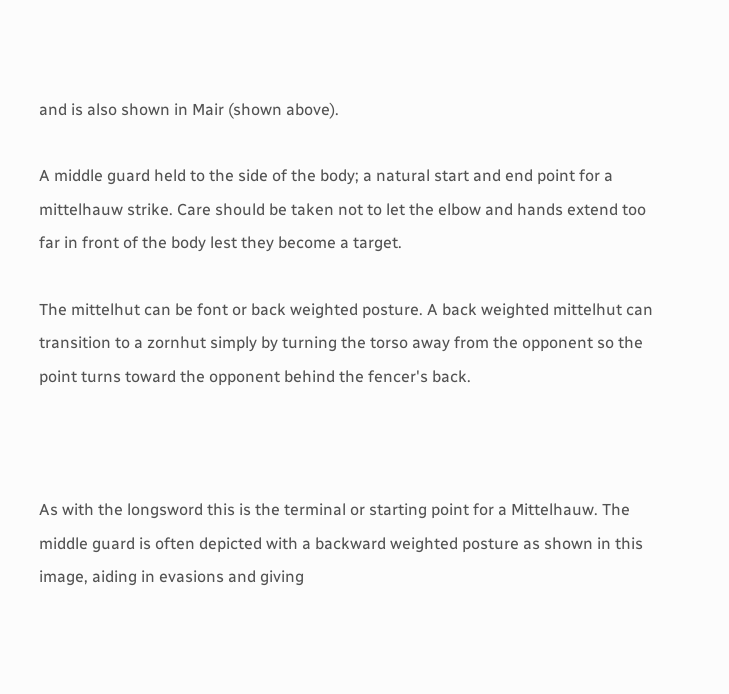and is also shown in Mair (shown above).

A middle guard held to the side of the body; a natural start and end point for a mittelhauw strike. Care should be taken not to let the elbow and hands extend too far in front of the body lest they become a target.

The mittelhut can be font or back weighted posture. A back weighted mittelhut can transition to a zornhut simply by turning the torso away from the opponent so the point turns toward the opponent behind the fencer's back.



As with the longsword this is the terminal or starting point for a Mittelhauw. The middle guard is often depicted with a backward weighted posture as shown in this image, aiding in evasions and giving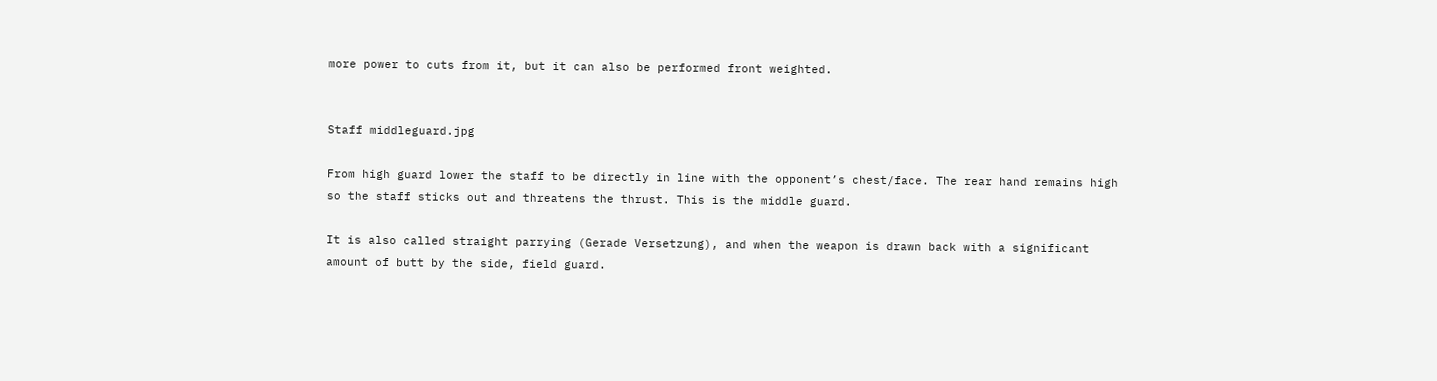more power to cuts from it, but it can also be performed front weighted.


Staff middleguard.jpg

From high guard lower the staff to be directly in line with the opponent’s chest/face. The rear hand remains high so the staff sticks out and threatens the thrust. This is the middle guard.

It is also called straight parrying (Gerade Versetzung), and when the weapon is drawn back with a significant amount of butt by the side, field guard.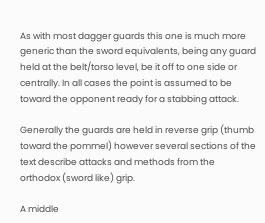As with most dagger guards this one is much more generic than the sword equivalents, being any guard held at the belt/torso level, be it off to one side or centrally. In all cases the point is assumed to be toward the opponent ready for a stabbing attack.

Generally the guards are held in reverse grip (thumb toward the pommel) however several sections of the text describe attacks and methods from the orthodox (sword like) grip.

A middle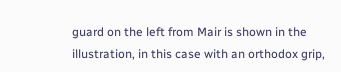guard on the left from Mair is shown in the illustration, in this case with an orthodox grip,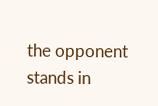the opponent stands in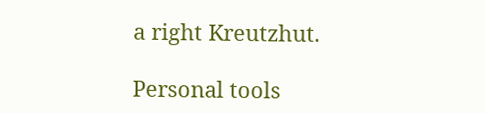a right Kreutzhut.

Personal tools